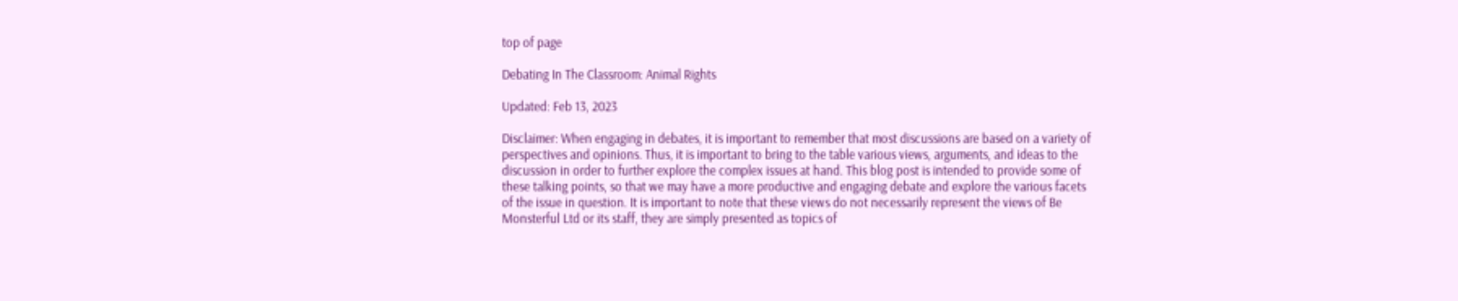top of page

Debating In The Classroom: Animal Rights

Updated: Feb 13, 2023

Disclaimer: When engaging in debates, it is important to remember that most discussions are based on a variety of perspectives and opinions. Thus, it is important to bring to the table various views, arguments, and ideas to the discussion in order to further explore the complex issues at hand. This blog post is intended to provide some of these talking points, so that we may have a more productive and engaging debate and explore the various facets of the issue in question. It is important to note that these views do not necessarily represent the views of Be Monsterful Ltd or its staff, they are simply presented as topics of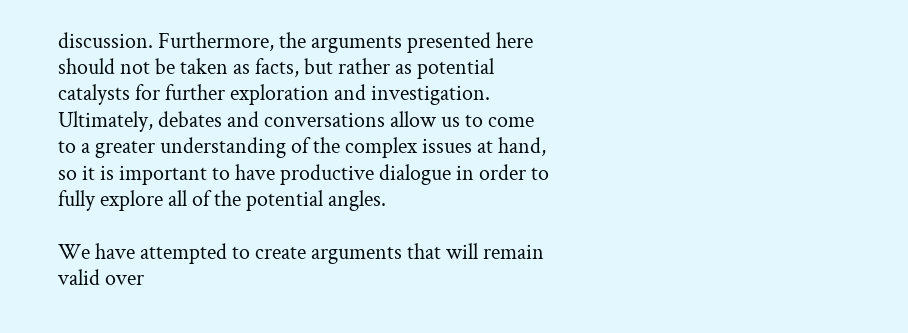discussion. Furthermore, the arguments presented here should not be taken as facts, but rather as potential catalysts for further exploration and investigation. Ultimately, debates and conversations allow us to come to a greater understanding of the complex issues at hand, so it is important to have productive dialogue in order to fully explore all of the potential angles.

We have attempted to create arguments that will remain valid over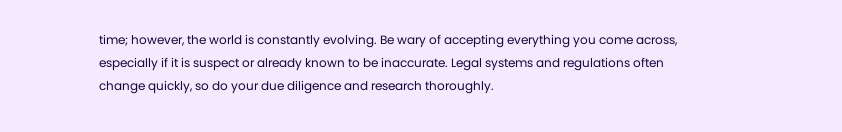time; however, the world is constantly evolving. Be wary of accepting everything you come across, especially if it is suspect or already known to be inaccurate. Legal systems and regulations often change quickly, so do your due diligence and research thoroughly.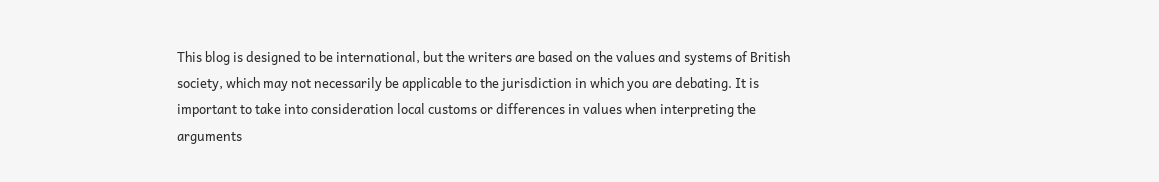This blog is designed to be international, but the writers are based on the values and systems of British society, which may not necessarily be applicable to the jurisdiction in which you are debating. It is important to take into consideration local customs or differences in values when interpreting the arguments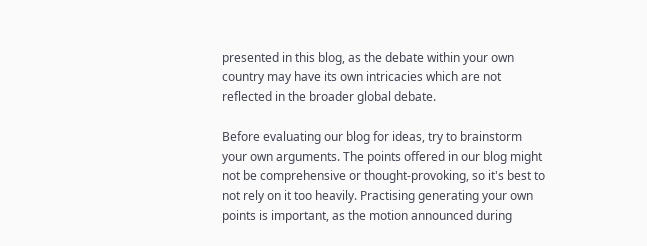presented in this blog, as the debate within your own country may have its own intricacies which are not reflected in the broader global debate.

Before evaluating our blog for ideas, try to brainstorm your own arguments. The points offered in our blog might not be comprehensive or thought-provoking, so it's best to not rely on it too heavily. Practising generating your own points is important, as the motion announced during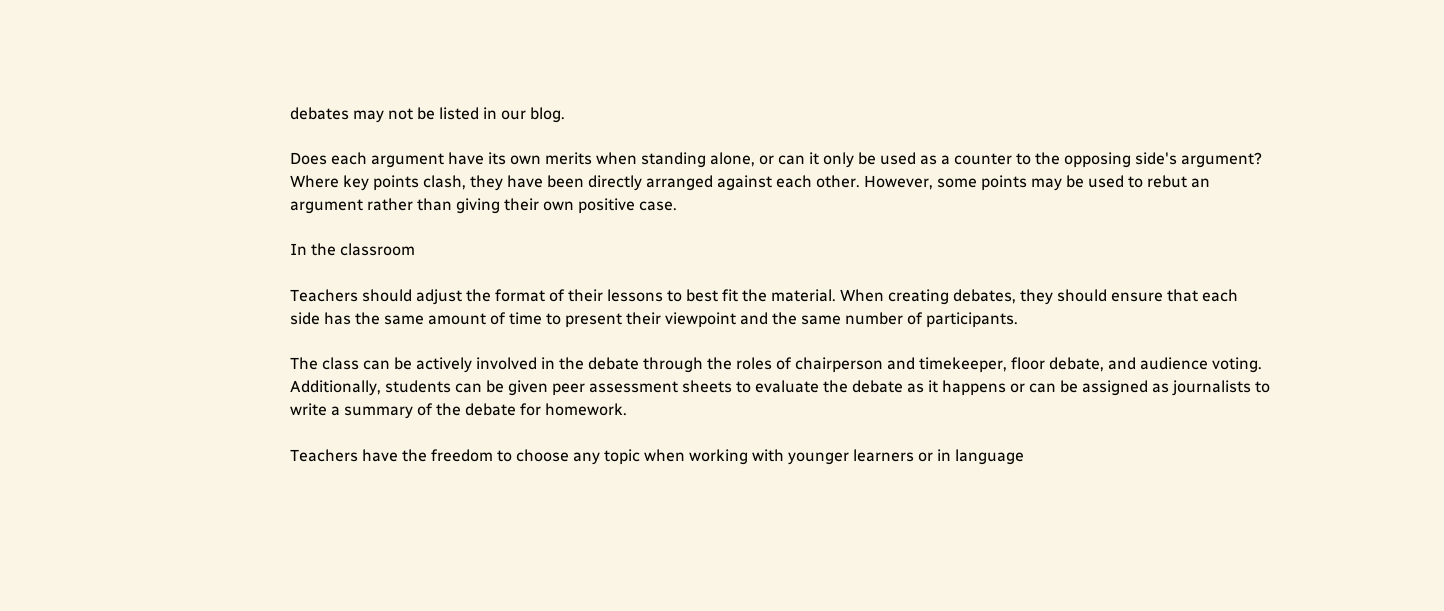debates may not be listed in our blog.

Does each argument have its own merits when standing alone, or can it only be used as a counter to the opposing side's argument? Where key points clash, they have been directly arranged against each other. However, some points may be used to rebut an argument rather than giving their own positive case.

In the classroom

Teachers should adjust the format of their lessons to best fit the material. When creating debates, they should ensure that each side has the same amount of time to present their viewpoint and the same number of participants.

The class can be actively involved in the debate through the roles of chairperson and timekeeper, floor debate, and audience voting. Additionally, students can be given peer assessment sheets to evaluate the debate as it happens or can be assigned as journalists to write a summary of the debate for homework.

Teachers have the freedom to choose any topic when working with younger learners or in language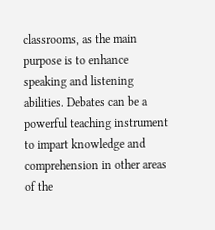classrooms, as the main purpose is to enhance speaking and listening abilities. Debates can be a powerful teaching instrument to impart knowledge and comprehension in other areas of the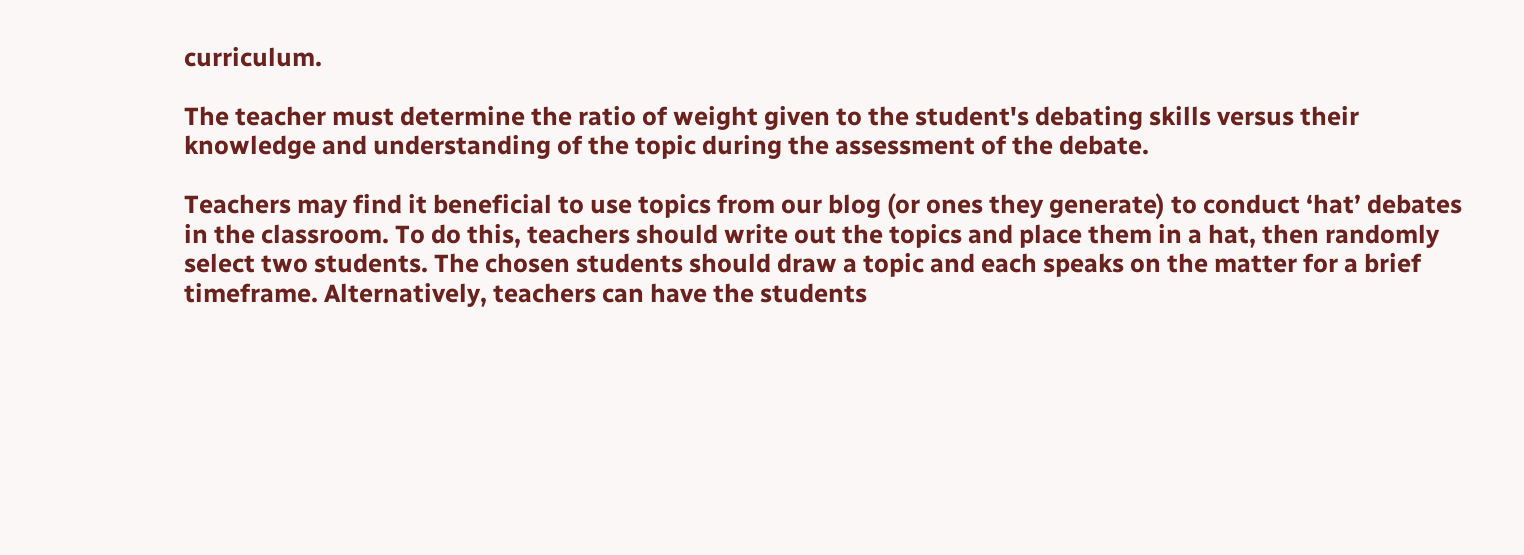curriculum.

The teacher must determine the ratio of weight given to the student's debating skills versus their knowledge and understanding of the topic during the assessment of the debate.

Teachers may find it beneficial to use topics from our blog (or ones they generate) to conduct ‘hat’ debates in the classroom. To do this, teachers should write out the topics and place them in a hat, then randomly select two students. The chosen students should draw a topic and each speaks on the matter for a brief timeframe. Alternatively, teachers can have the students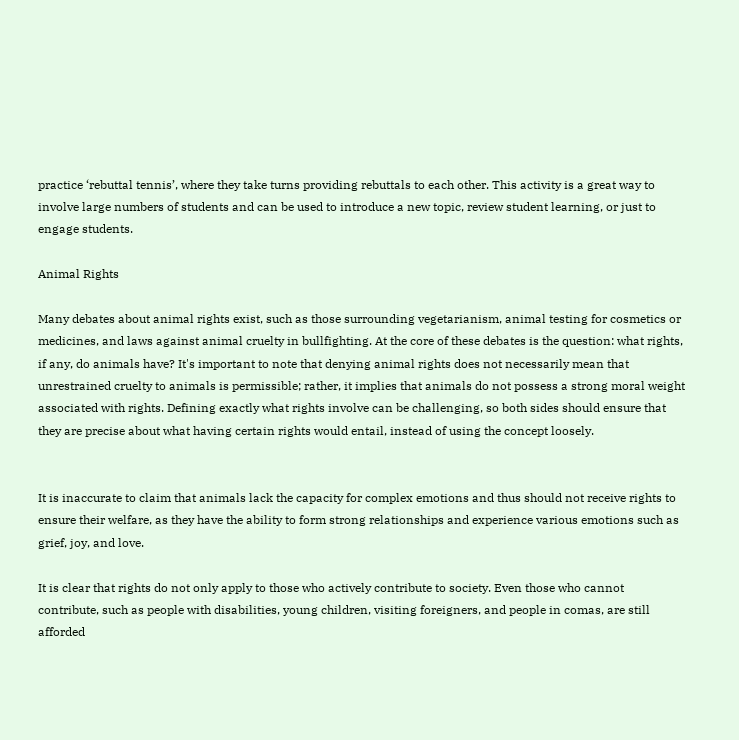practice ‘rebuttal tennis’, where they take turns providing rebuttals to each other. This activity is a great way to involve large numbers of students and can be used to introduce a new topic, review student learning, or just to engage students.

Animal Rights

Many debates about animal rights exist, such as those surrounding vegetarianism, animal testing for cosmetics or medicines, and laws against animal cruelty in bullfighting. At the core of these debates is the question: what rights, if any, do animals have? It's important to note that denying animal rights does not necessarily mean that unrestrained cruelty to animals is permissible; rather, it implies that animals do not possess a strong moral weight associated with rights. Defining exactly what rights involve can be challenging, so both sides should ensure that they are precise about what having certain rights would entail, instead of using the concept loosely.


It is inaccurate to claim that animals lack the capacity for complex emotions and thus should not receive rights to ensure their welfare, as they have the ability to form strong relationships and experience various emotions such as grief, joy, and love.

It is clear that rights do not only apply to those who actively contribute to society. Even those who cannot contribute, such as people with disabilities, young children, visiting foreigners, and people in comas, are still afforded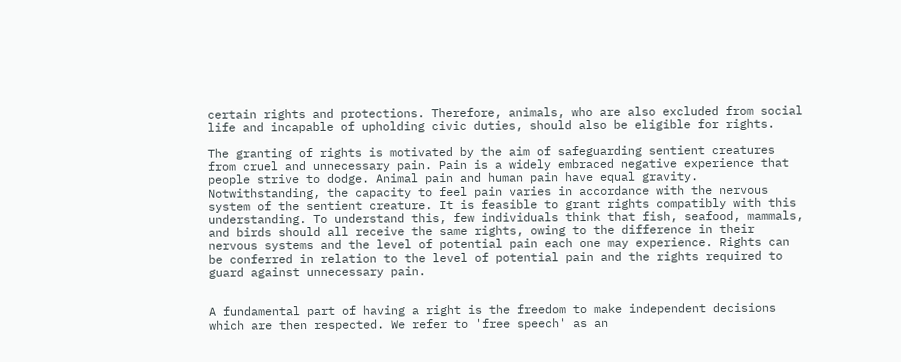certain rights and protections. Therefore, animals, who are also excluded from social life and incapable of upholding civic duties, should also be eligible for rights.

The granting of rights is motivated by the aim of safeguarding sentient creatures from cruel and unnecessary pain. Pain is a widely embraced negative experience that people strive to dodge. Animal pain and human pain have equal gravity. Notwithstanding, the capacity to feel pain varies in accordance with the nervous system of the sentient creature. It is feasible to grant rights compatibly with this understanding. To understand this, few individuals think that fish, seafood, mammals, and birds should all receive the same rights, owing to the difference in their nervous systems and the level of potential pain each one may experience. Rights can be conferred in relation to the level of potential pain and the rights required to guard against unnecessary pain.


A fundamental part of having a right is the freedom to make independent decisions which are then respected. We refer to 'free speech' as an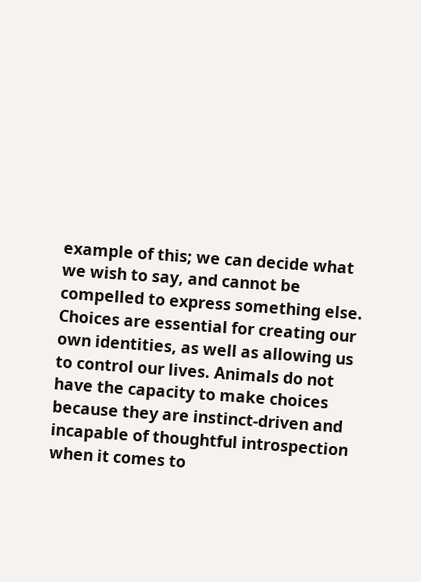example of this; we can decide what we wish to say, and cannot be compelled to express something else. Choices are essential for creating our own identities, as well as allowing us to control our lives. Animals do not have the capacity to make choices because they are instinct-driven and incapable of thoughtful introspection when it comes to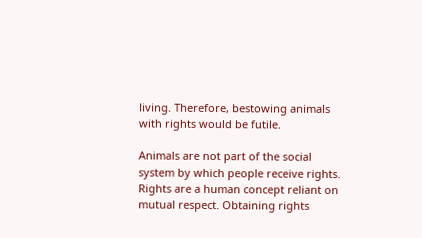living. Therefore, bestowing animals with rights would be futile.

Animals are not part of the social system by which people receive rights. Rights are a human concept reliant on mutual respect. Obtaining rights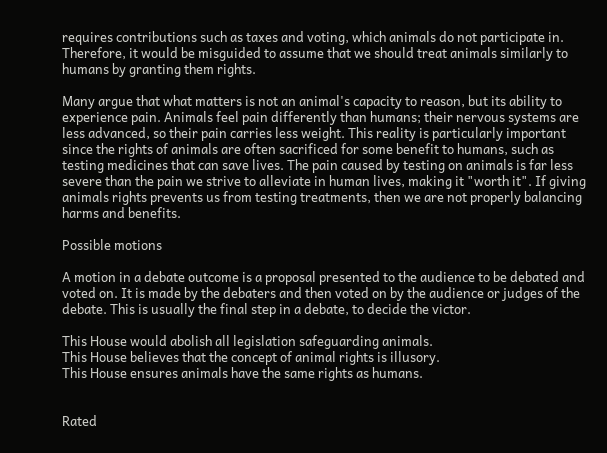requires contributions such as taxes and voting, which animals do not participate in. Therefore, it would be misguided to assume that we should treat animals similarly to humans by granting them rights.

Many argue that what matters is not an animal's capacity to reason, but its ability to experience pain. Animals feel pain differently than humans; their nervous systems are less advanced, so their pain carries less weight. This reality is particularly important since the rights of animals are often sacrificed for some benefit to humans, such as testing medicines that can save lives. The pain caused by testing on animals is far less severe than the pain we strive to alleviate in human lives, making it "worth it". If giving animals rights prevents us from testing treatments, then we are not properly balancing harms and benefits.

Possible motions

A motion in a debate outcome is a proposal presented to the audience to be debated and voted on. It is made by the debaters and then voted on by the audience or judges of the debate. This is usually the final step in a debate, to decide the victor.

This House would abolish all legislation safeguarding animals.
This House believes that the concept of animal rights is illusory.
This House ensures animals have the same rights as humans.


Rated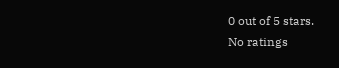0 out of 5 stars.
No ratings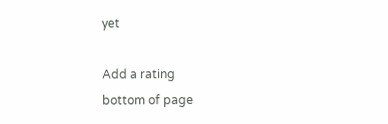yet

Add a rating
bottom of page